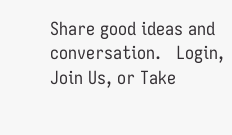Share good ideas and conversation.   Login, Join Us, or Take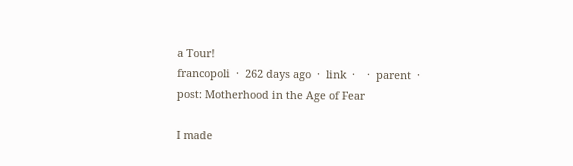a Tour!
francopoli  ·  262 days ago  ·  link  ·    ·  parent  ·  post: Motherhood in the Age of Fear

I made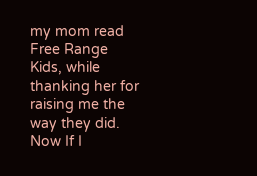my mom read Free Range Kids, while thanking her for raising me the way they did. Now If I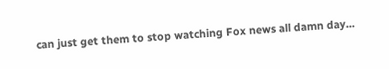can just get them to stop watching Fox news all damn day...